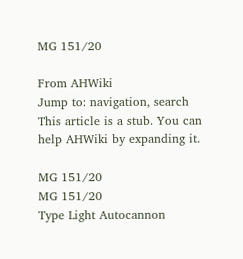MG 151/20

From AHWiki
Jump to: navigation, search
This article is a stub. You can help AHWiki by expanding it.

MG 151/20
MG 151/20
Type Light Autocannon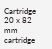Cartridge 20 x 82 mm cartridge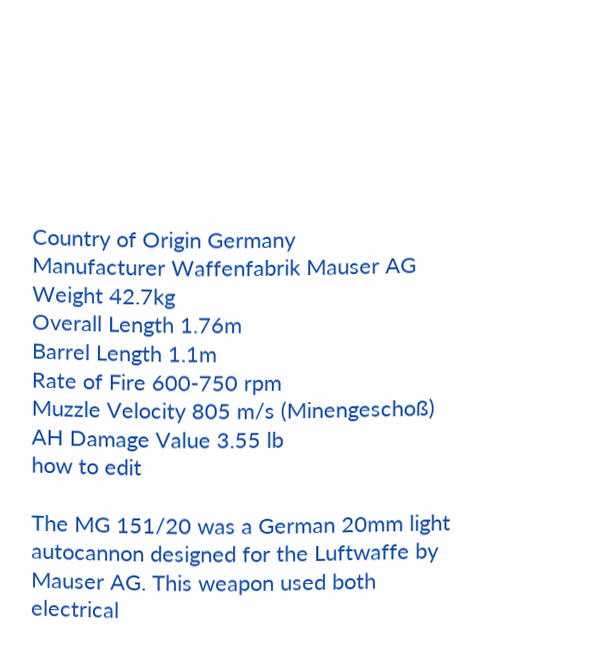Country of Origin Germany
Manufacturer Waffenfabrik Mauser AG
Weight 42.7kg
Overall Length 1.76m
Barrel Length 1.1m
Rate of Fire 600-750 rpm
Muzzle Velocity 805 m/s (Minengeschoß)
AH Damage Value 3.55 lb
how to edit

The MG 151/20 was a German 20mm light autocannon designed for the Luftwaffe by Mauser AG. This weapon used both electrical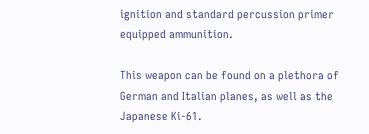ignition and standard percussion primer equipped ammunition.

This weapon can be found on a plethora of German and Italian planes, as well as the Japanese Ki-61.